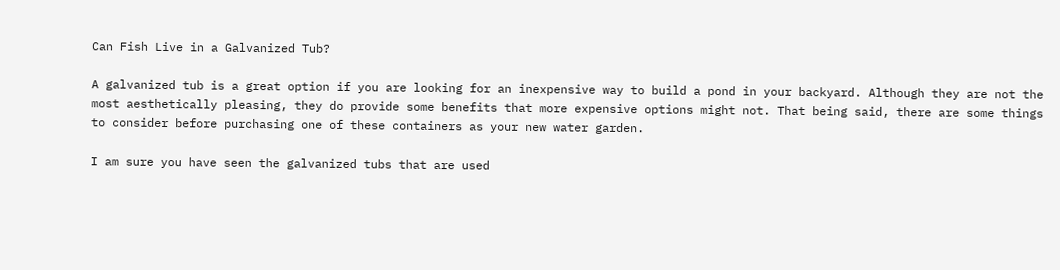Can Fish Live in a Galvanized Tub?

A galvanized tub is a great option if you are looking for an inexpensive way to build a pond in your backyard. Although they are not the most aesthetically pleasing, they do provide some benefits that more expensive options might not. That being said, there are some things to consider before purchasing one of these containers as your new water garden.

I am sure you have seen the galvanized tubs that are used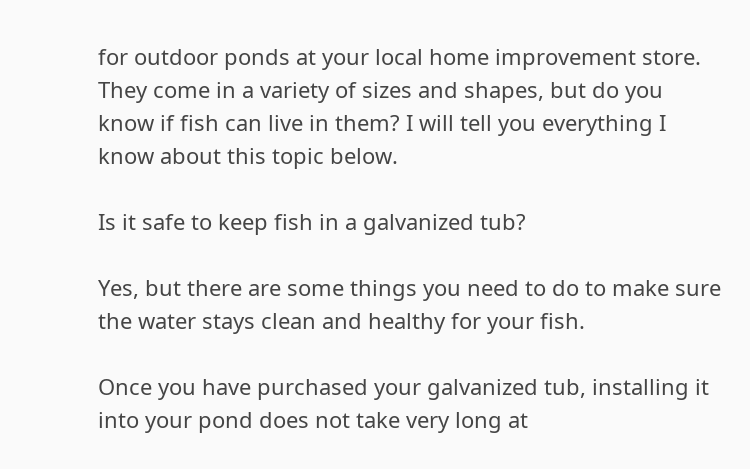for outdoor ponds at your local home improvement store. They come in a variety of sizes and shapes, but do you know if fish can live in them? I will tell you everything I know about this topic below.

Is it safe to keep fish in a galvanized tub?

Yes, but there are some things you need to do to make sure the water stays clean and healthy for your fish.

Once you have purchased your galvanized tub, installing it into your pond does not take very long at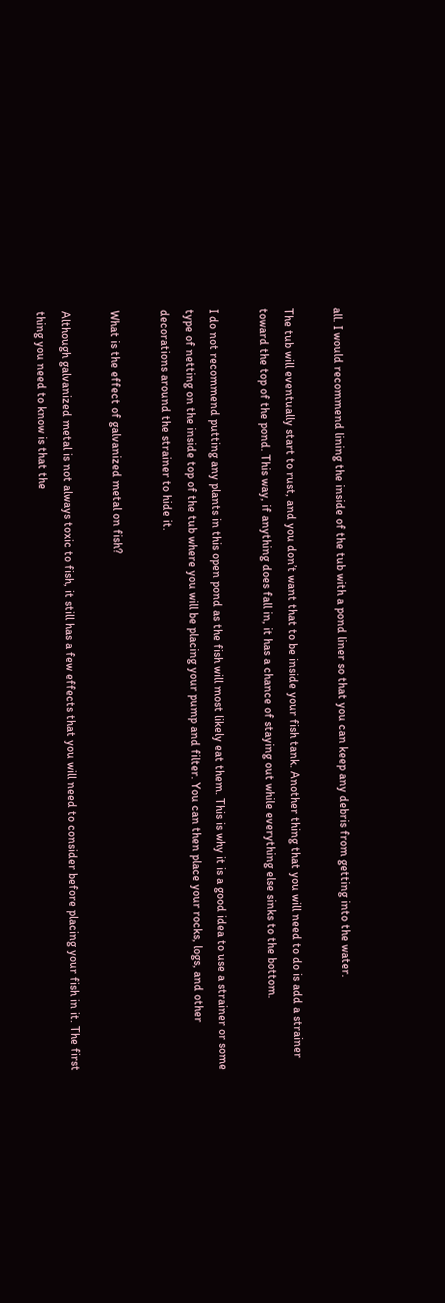all. I would recommend lining the inside of the tub with a pond liner so that you can keep any debris from getting into the water.

The tub will eventually start to rust, and you don’t want that to be inside your fish tank. Another thing that you will need to do is add a strainer toward the top of the pond. This way, if anything does fall in, it has a chance of staying out while everything else sinks to the bottom.

I do not recommend putting any plants in this open pond as the fish will most likely eat them. This is why it is a good idea to use a strainer or some type of netting on the inside top of the tub where you will be placing your pump and filter. You can then place your rocks, logs, and other decorations around the strainer to hide it.

What is the effect of galvanized metal on fish?

Although galvanized metal is not always toxic to fish, it still has a few effects that you will need to consider before placing your fish in it. The first thing you need to know is that the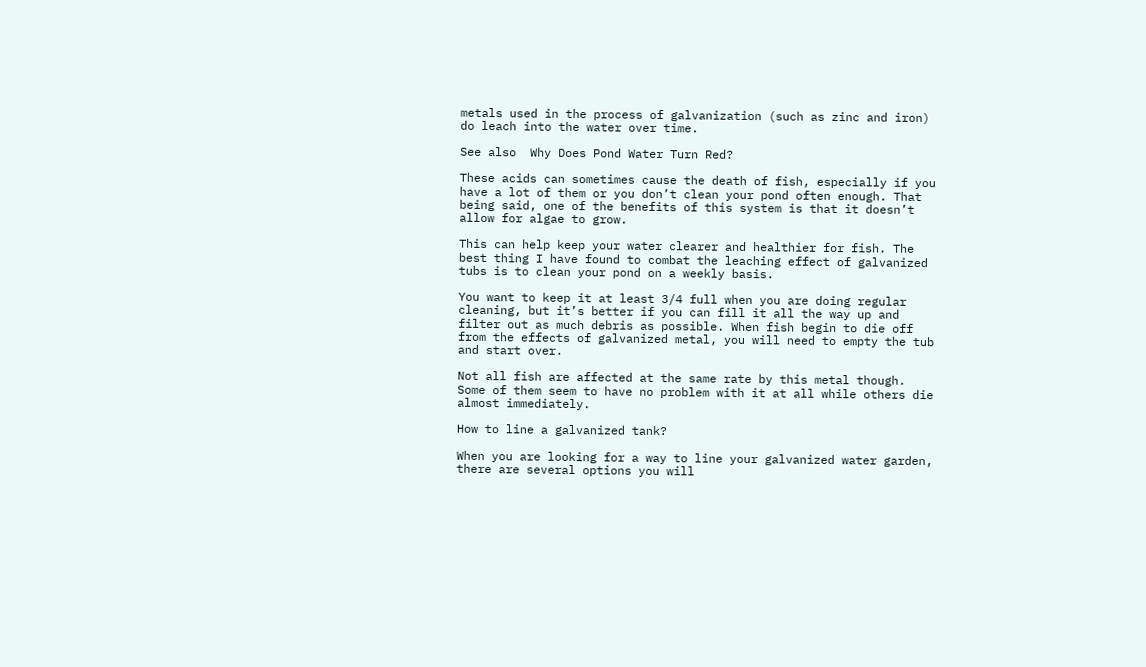metals used in the process of galvanization (such as zinc and iron) do leach into the water over time.

See also  Why Does Pond Water Turn Red?

These acids can sometimes cause the death of fish, especially if you have a lot of them or you don’t clean your pond often enough. That being said, one of the benefits of this system is that it doesn’t allow for algae to grow.

This can help keep your water clearer and healthier for fish. The best thing I have found to combat the leaching effect of galvanized tubs is to clean your pond on a weekly basis.

You want to keep it at least 3/4 full when you are doing regular cleaning, but it’s better if you can fill it all the way up and filter out as much debris as possible. When fish begin to die off from the effects of galvanized metal, you will need to empty the tub and start over.

Not all fish are affected at the same rate by this metal though. Some of them seem to have no problem with it at all while others die almost immediately.

How to line a galvanized tank?

When you are looking for a way to line your galvanized water garden, there are several options you will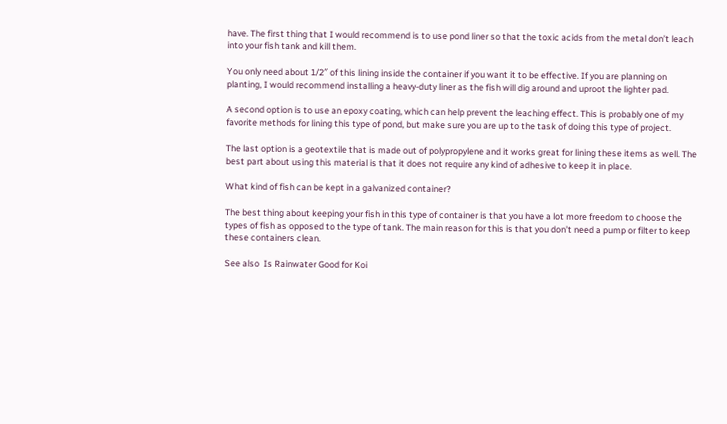have. The first thing that I would recommend is to use pond liner so that the toxic acids from the metal don’t leach into your fish tank and kill them.

You only need about 1/2″ of this lining inside the container if you want it to be effective. If you are planning on planting, I would recommend installing a heavy-duty liner as the fish will dig around and uproot the lighter pad.

A second option is to use an epoxy coating, which can help prevent the leaching effect. This is probably one of my favorite methods for lining this type of pond, but make sure you are up to the task of doing this type of project.

The last option is a geotextile that is made out of polypropylene and it works great for lining these items as well. The best part about using this material is that it does not require any kind of adhesive to keep it in place.

What kind of fish can be kept in a galvanized container?

The best thing about keeping your fish in this type of container is that you have a lot more freedom to choose the types of fish as opposed to the type of tank. The main reason for this is that you don’t need a pump or filter to keep these containers clean.

See also  Is Rainwater Good for Koi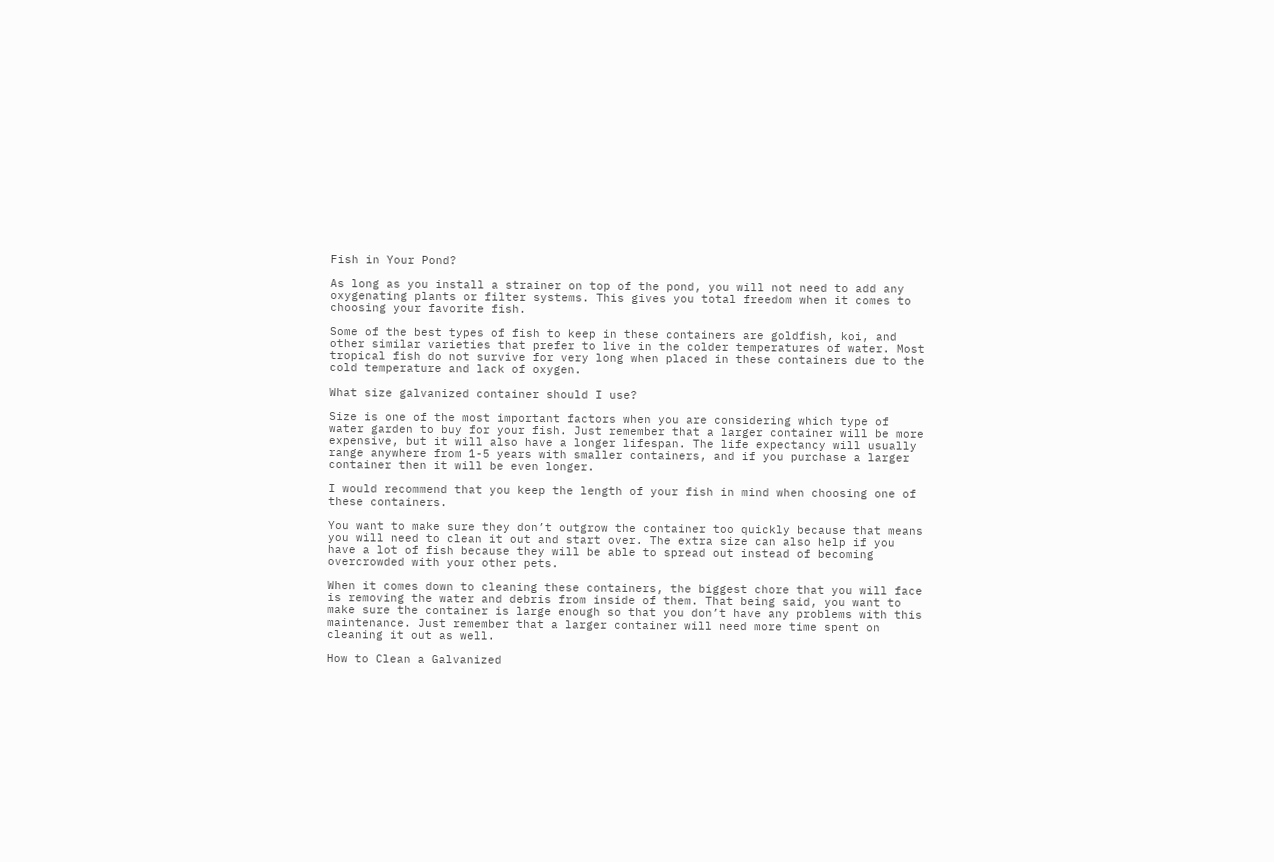Fish in Your Pond?

As long as you install a strainer on top of the pond, you will not need to add any oxygenating plants or filter systems. This gives you total freedom when it comes to choosing your favorite fish.

Some of the best types of fish to keep in these containers are goldfish, koi, and other similar varieties that prefer to live in the colder temperatures of water. Most tropical fish do not survive for very long when placed in these containers due to the cold temperature and lack of oxygen.

What size galvanized container should I use?

Size is one of the most important factors when you are considering which type of water garden to buy for your fish. Just remember that a larger container will be more expensive, but it will also have a longer lifespan. The life expectancy will usually range anywhere from 1-5 years with smaller containers, and if you purchase a larger container then it will be even longer.

I would recommend that you keep the length of your fish in mind when choosing one of these containers.

You want to make sure they don’t outgrow the container too quickly because that means you will need to clean it out and start over. The extra size can also help if you have a lot of fish because they will be able to spread out instead of becoming overcrowded with your other pets.

When it comes down to cleaning these containers, the biggest chore that you will face is removing the water and debris from inside of them. That being said, you want to make sure the container is large enough so that you don’t have any problems with this maintenance. Just remember that a larger container will need more time spent on cleaning it out as well.

How to Clean a Galvanized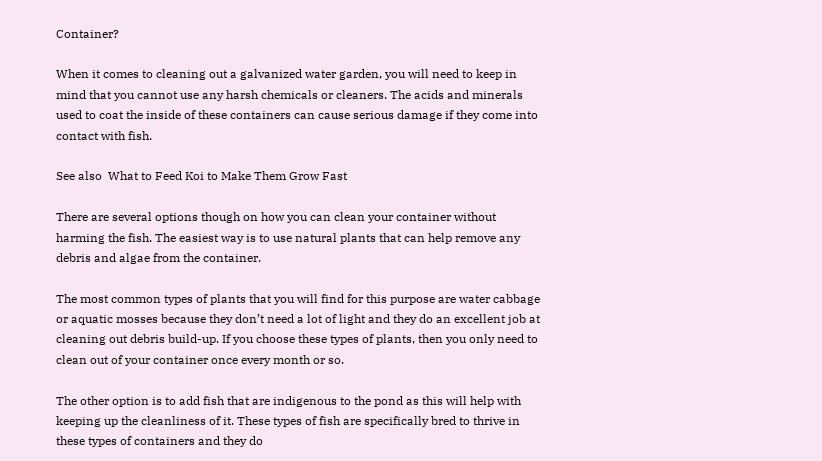Container?

When it comes to cleaning out a galvanized water garden, you will need to keep in mind that you cannot use any harsh chemicals or cleaners. The acids and minerals used to coat the inside of these containers can cause serious damage if they come into contact with fish.

See also  What to Feed Koi to Make Them Grow Fast

There are several options though on how you can clean your container without harming the fish. The easiest way is to use natural plants that can help remove any debris and algae from the container.

The most common types of plants that you will find for this purpose are water cabbage or aquatic mosses because they don’t need a lot of light and they do an excellent job at cleaning out debris build-up. If you choose these types of plants, then you only need to clean out of your container once every month or so.

The other option is to add fish that are indigenous to the pond as this will help with keeping up the cleanliness of it. These types of fish are specifically bred to thrive in these types of containers and they do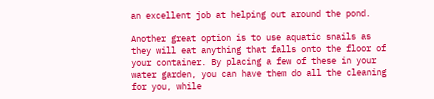an excellent job at helping out around the pond.

Another great option is to use aquatic snails as they will eat anything that falls onto the floor of your container. By placing a few of these in your water garden, you can have them do all the cleaning for you, while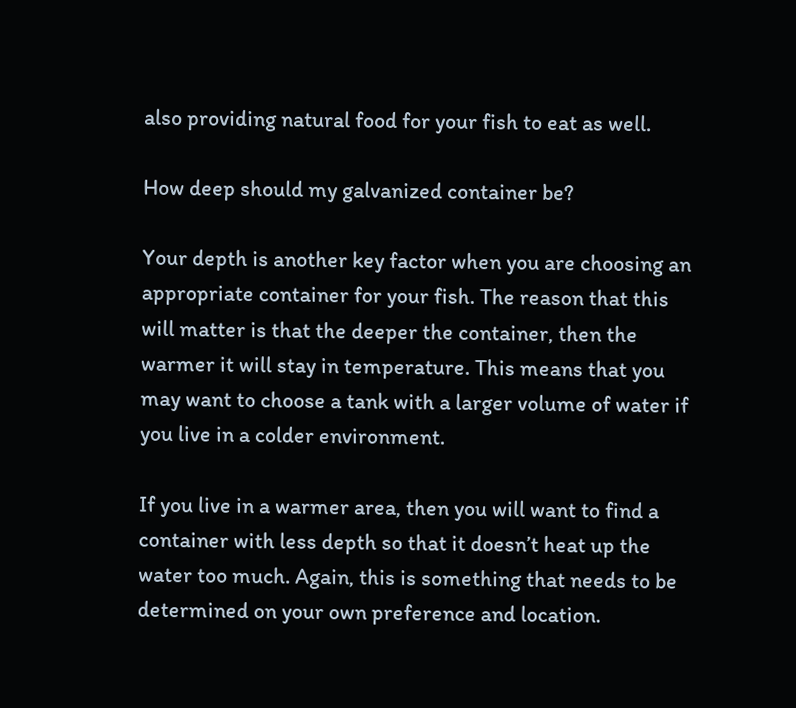also providing natural food for your fish to eat as well.

How deep should my galvanized container be?

Your depth is another key factor when you are choosing an appropriate container for your fish. The reason that this will matter is that the deeper the container, then the warmer it will stay in temperature. This means that you may want to choose a tank with a larger volume of water if you live in a colder environment.

If you live in a warmer area, then you will want to find a container with less depth so that it doesn’t heat up the water too much. Again, this is something that needs to be determined on your own preference and location.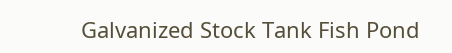Galvanized Stock Tank Fish Pond